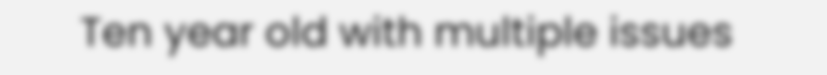Ten year old with multiple issues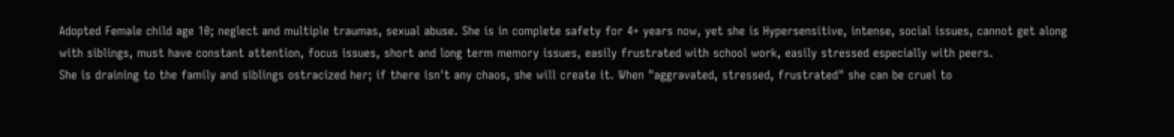Adopted Female child age 10; neglect and multiple traumas, sexual abuse. She is in complete safety for 4+ years now, yet she is Hypersensitive, intense, social issues, cannot get along with siblings, must have constant attention, focus issues, short and long term memory issues, easily frustrated with school work, easily stressed especially with peers.
She is draining to the family and siblings ostracized her; if there isn't any chaos, she will create it. When "aggravated, stressed, frustrated" she can be cruel to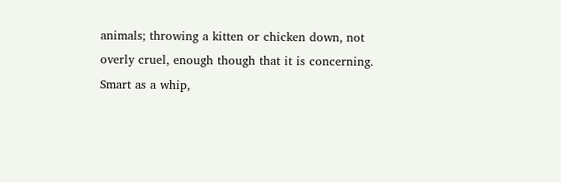animals; throwing a kitten or chicken down, not overly cruel, enough though that it is concerning.
Smart as a whip,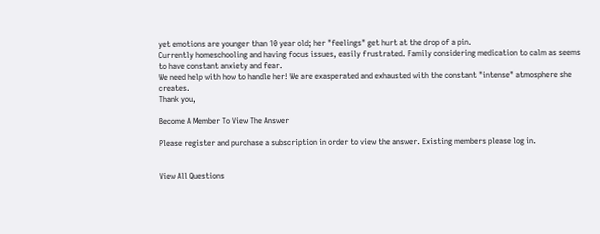yet emotions are younger than 10 year old; her "feelings" get hurt at the drop of a pin.
Currently homeschooling and having focus issues, easily frustrated. Family considering medication to calm as seems to have constant anxiety and fear.
We need help with how to handle her! We are exasperated and exhausted with the constant "intense" atmosphere she creates.
Thank you,

Become A Member To View The Answer

Please register and purchase a subscription in order to view the answer. Existing members please log in.


View All Questions